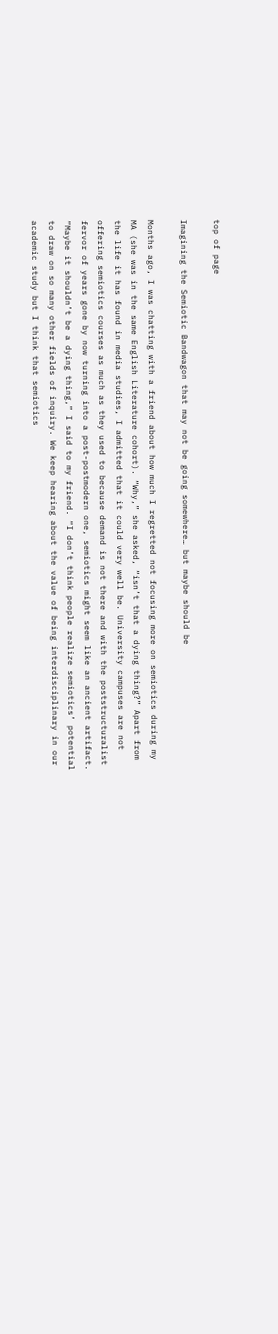top of page

Imagining the Semiotic Bandwagon that may not be going somewhere… but maybe should be

Months ago, I was chatting with a friend about how much I regretted not focusing more on semiotics during my MA (she was in the same English Literature cohort). “Why,” she asked, “isn’t that a dying thing?” Apart from the life it has found in media studies, I admitted that it could very well be. University campuses are not offering semiotics courses as much as they used to because demand is not there and with the poststructuralist fervor of years gone by now turning into a post-postmodern one, semiotics might seem like an ancient artifact. “Maybe it shouldn’t be a dying thing,” I said to my friend. “I don’t think people realize semiotics’ potential to draw on so many other fields of inquiry. We keep hearing about the value of being interdisciplinary in our academic study but I think that semiotics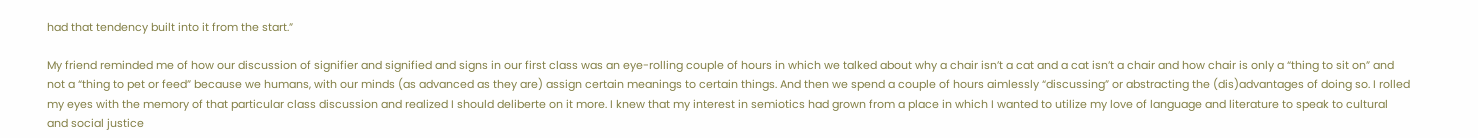had that tendency built into it from the start.”

My friend reminded me of how our discussion of signifier and signified and signs in our first class was an eye-rolling couple of hours in which we talked about why a chair isn’t a cat and a cat isn’t a chair and how chair is only a “thing to sit on” and not a “thing to pet or feed” because we humans, with our minds (as advanced as they are) assign certain meanings to certain things. And then we spend a couple of hours aimlessly “discussing” or abstracting the (dis)advantages of doing so. I rolled my eyes with the memory of that particular class discussion and realized I should deliberte on it more. I knew that my interest in semiotics had grown from a place in which I wanted to utilize my love of language and literature to speak to cultural and social justice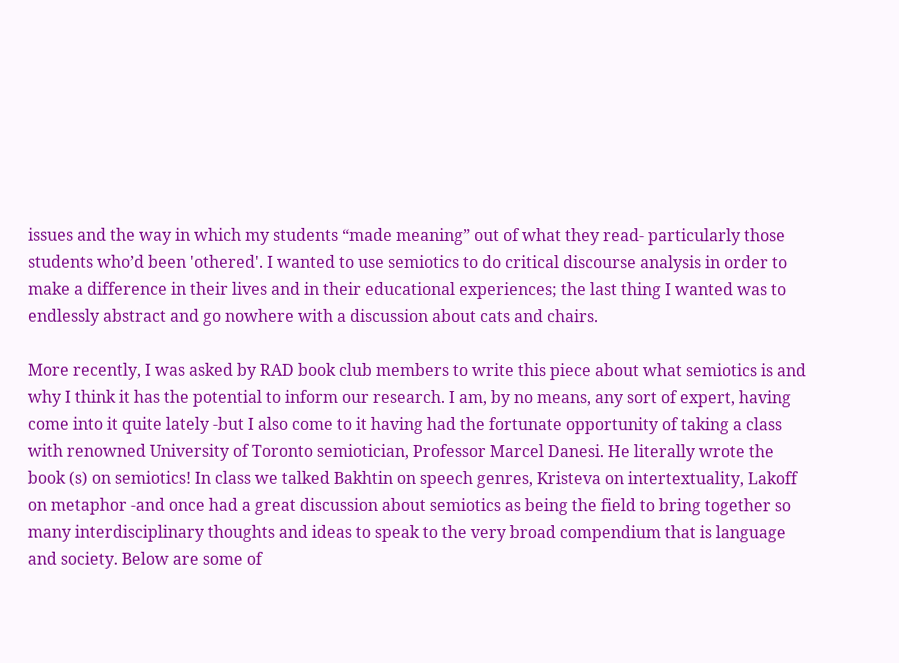issues and the way in which my students “made meaning” out of what they read- particularly those students who’d been 'othered'. I wanted to use semiotics to do critical discourse analysis in order to make a difference in their lives and in their educational experiences; the last thing I wanted was to endlessly abstract and go nowhere with a discussion about cats and chairs.

More recently, I was asked by RAD book club members to write this piece about what semiotics is and why I think it has the potential to inform our research. I am, by no means, any sort of expert, having come into it quite lately -but I also come to it having had the fortunate opportunity of taking a class with renowned University of Toronto semiotician, Professor Marcel Danesi. He literally wrote the book (s) on semiotics! In class we talked Bakhtin on speech genres, Kristeva on intertextuality, Lakoff on metaphor -and once had a great discussion about semiotics as being the field to bring together so many interdisciplinary thoughts and ideas to speak to the very broad compendium that is language and society. Below are some of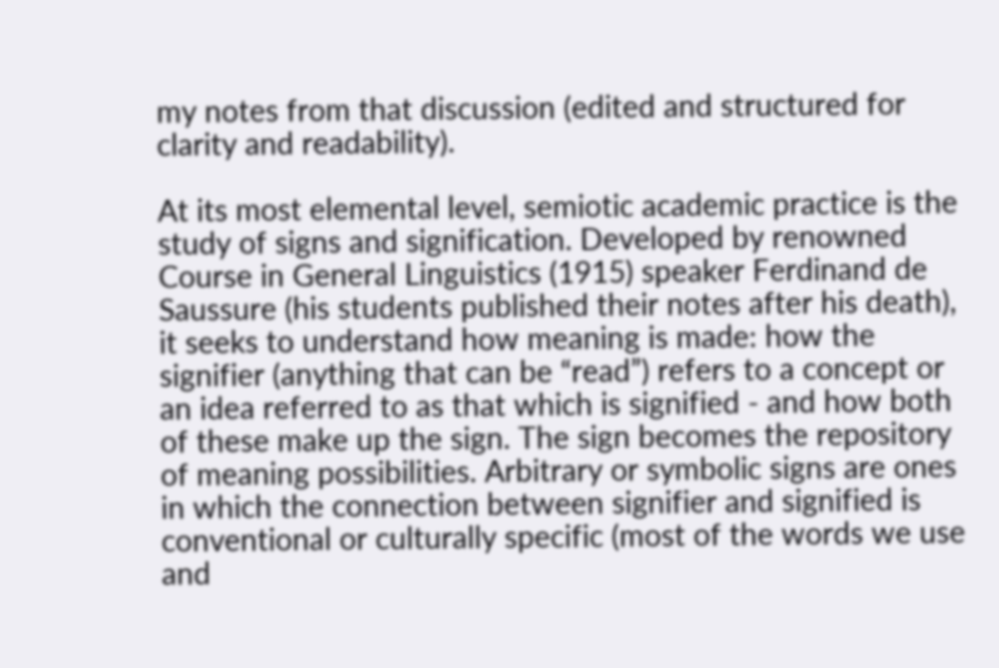my notes from that discussion (edited and structured for clarity and readability).

At its most elemental level, semiotic academic practice is the study of signs and signification. Developed by renowned Course in General Linguistics (1915) speaker Ferdinand de Saussure (his students published their notes after his death), it seeks to understand how meaning is made: how the signifier (anything that can be “read”) refers to a concept or an idea referred to as that which is signified - and how both of these make up the sign. The sign becomes the repository of meaning possibilities. Arbitrary or symbolic signs are ones in which the connection between signifier and signified is conventional or culturally specific (most of the words we use and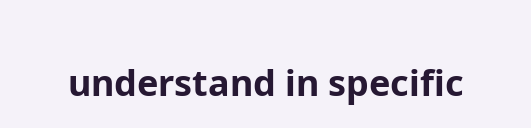understand in specific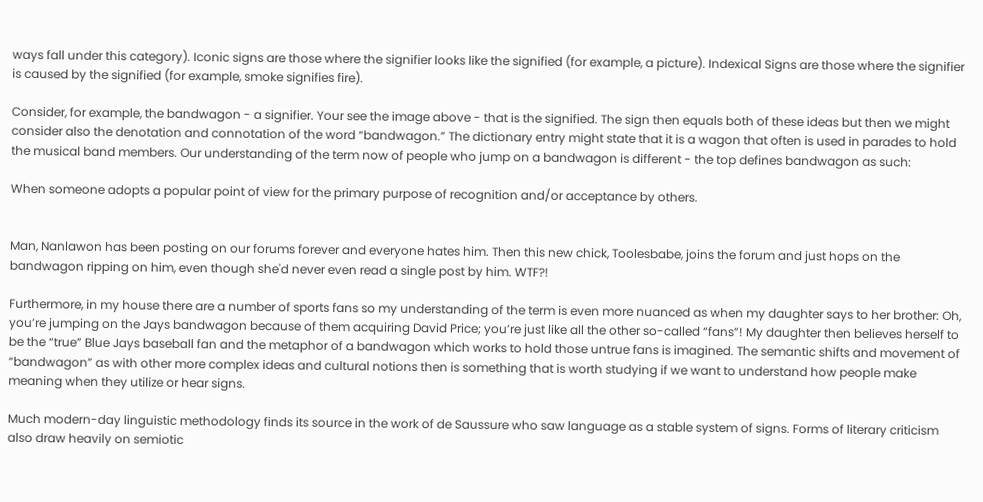ways fall under this category). Iconic signs are those where the signifier looks like the signified (for example, a picture). Indexical Signs are those where the signifier is caused by the signified (for example, smoke signifies fire).

Consider, for example, the bandwagon - a signifier. Your see the image above - that is the signified. The sign then equals both of these ideas but then we might consider also the denotation and connotation of the word “bandwagon.” The dictionary entry might state that it is a wagon that often is used in parades to hold the musical band members. Our understanding of the term now of people who jump on a bandwagon is different - the top defines bandwagon as such:

When someone adopts a popular point of view for the primary purpose of recognition and/or acceptance by others.


Man, Nanlawon has been posting on our forums forever and everyone hates him. Then this new chick, Toolesbabe, joins the forum and just hops on the bandwagon ripping on him, even though she'd never even read a single post by him. WTF?!

Furthermore, in my house there are a number of sports fans so my understanding of the term is even more nuanced as when my daughter says to her brother: Oh, you’re jumping on the Jays bandwagon because of them acquiring David Price; you’re just like all the other so-called “fans”! My daughter then believes herself to be the “true” Blue Jays baseball fan and the metaphor of a bandwagon which works to hold those untrue fans is imagined. The semantic shifts and movement of “bandwagon” as with other more complex ideas and cultural notions then is something that is worth studying if we want to understand how people make meaning when they utilize or hear signs.

Much modern-day linguistic methodology finds its source in the work of de Saussure who saw language as a stable system of signs. Forms of literary criticism also draw heavily on semiotic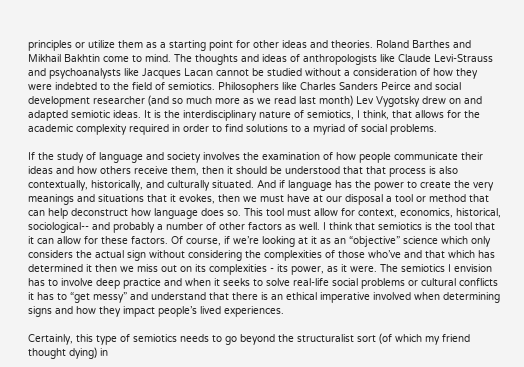principles or utilize them as a starting point for other ideas and theories. Roland Barthes and Mikhail Bakhtin come to mind. The thoughts and ideas of anthropologists like Claude Levi-Strauss and psychoanalysts like Jacques Lacan cannot be studied without a consideration of how they were indebted to the field of semiotics. Philosophers like Charles Sanders Peirce and social development researcher (and so much more as we read last month) Lev Vygotsky drew on and adapted semiotic ideas. It is the interdisciplinary nature of semiotics, I think, that allows for the academic complexity required in order to find solutions to a myriad of social problems.

If the study of language and society involves the examination of how people communicate their ideas and how others receive them, then it should be understood that that process is also contextually, historically, and culturally situated. And if language has the power to create the very meanings and situations that it evokes, then we must have at our disposal a tool or method that can help deconstruct how language does so. This tool must allow for context, economics, historical, sociological-- and probably a number of other factors as well. I think that semiotics is the tool that it can allow for these factors. Of course, if we’re looking at it as an “objective” science which only considers the actual sign without considering the complexities of those who’ve and that which has determined it then we miss out on its complexities - its power, as it were. The semiotics I envision has to involve deep practice and when it seeks to solve real-life social problems or cultural conflicts it has to “get messy” and understand that there is an ethical imperative involved when determining signs and how they impact people’s lived experiences.

Certainly, this type of semiotics needs to go beyond the structuralist sort (of which my friend thought dying) in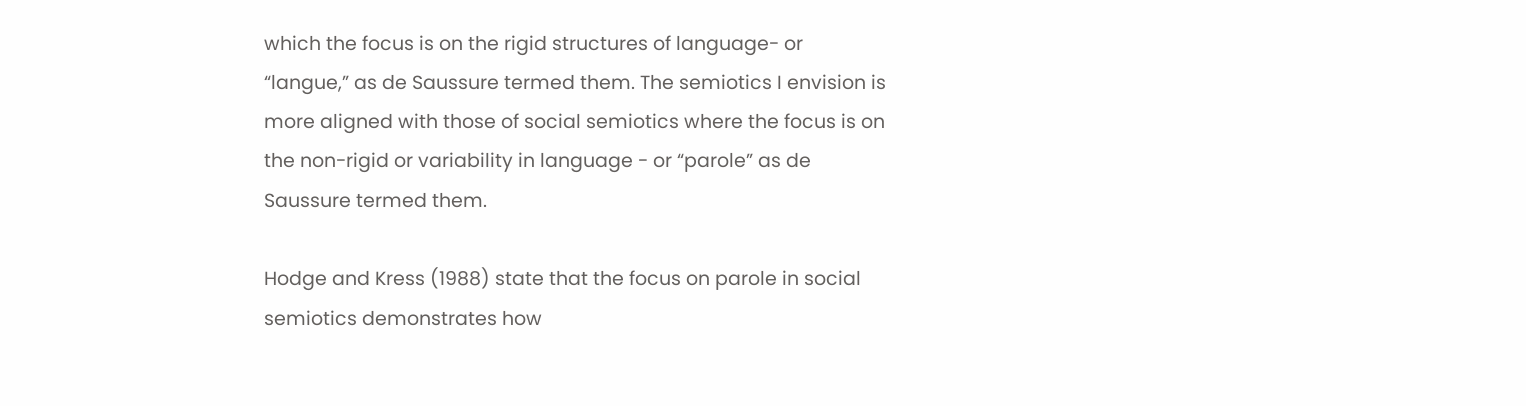which the focus is on the rigid structures of language- or “langue,” as de Saussure termed them. The semiotics I envision is more aligned with those of social semiotics where the focus is on the non-rigid or variability in language - or “parole” as de Saussure termed them.

Hodge and Kress (1988) state that the focus on parole in social semiotics demonstrates how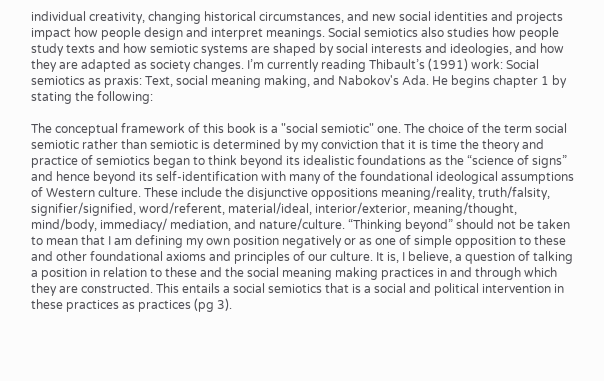individual creativity, changing historical circumstances, and new social identities and projects impact how people design and interpret meanings. Social semiotics also studies how people study texts and how semiotic systems are shaped by social interests and ideologies, and how they are adapted as society changes. I’m currently reading Thibault’s (1991) work: Social semiotics as praxis: Text, social meaning making, and Nabokov's Ada. He begins chapter 1 by stating the following:

The conceptual framework of this book is a "social semiotic" one. The choice of the term social semiotic rather than semiotic is determined by my conviction that it is time the theory and practice of semiotics began to think beyond its idealistic foundations as the “science of signs” and hence beyond its self-identification with many of the foundational ideological assumptions of Western culture. These include the disjunctive oppositions meaning/reality, truth/falsity, signifier/signified, word/referent, material/ideal, interior/exterior, meaning/thought, mind/body, immediacy/ mediation, and nature/culture. “Thinking beyond” should not be taken to mean that I am defining my own position negatively or as one of simple opposition to these and other foundational axioms and principles of our culture. It is, I believe, a question of talking a position in relation to these and the social meaning making practices in and through which they are constructed. This entails a social semiotics that is a social and political intervention in these practices as practices (pg 3).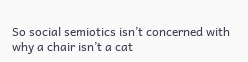So social semiotics isn’t concerned with why a chair isn’t a cat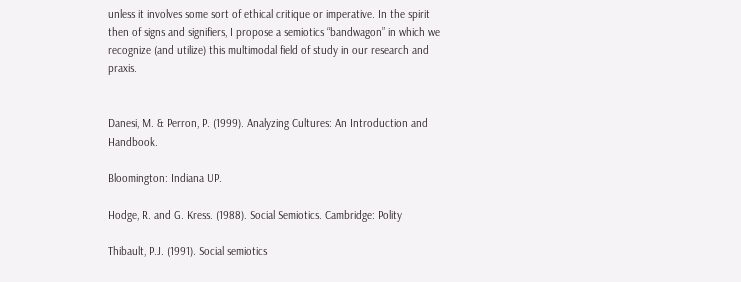unless it involves some sort of ethical critique or imperative. In the spirit then of signs and signifiers, I propose a semiotics “bandwagon” in which we recognize (and utilize) this multimodal field of study in our research and praxis.


Danesi, M. & Perron, P. (1999). Analyzing Cultures: An Introduction and Handbook.

Bloomington: Indiana UP.

Hodge, R. and G. Kress. (1988). Social Semiotics. Cambridge: Polity

Thibault, P.J. (1991). Social semiotics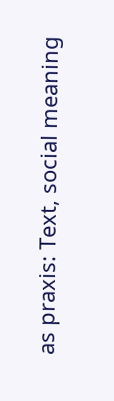as praxis: Text, social meaning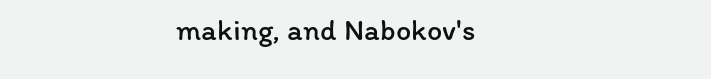making, and Nabokov's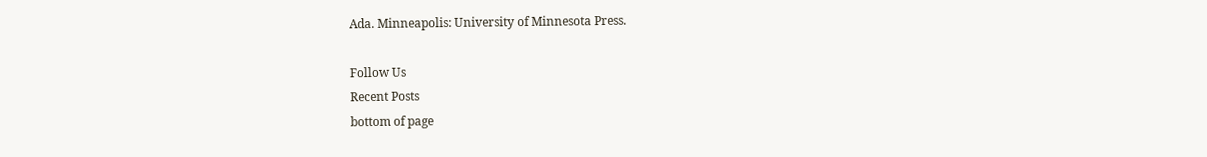Ada. Minneapolis: University of Minnesota Press.

Follow Us
Recent Posts
bottom of page